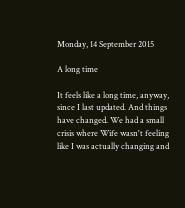Monday, 14 September 2015

A long time

It feels like a long time, anyway, since I last updated. And things have changed. We had a small crisis where Wife wasn't feeling like I was actually changing and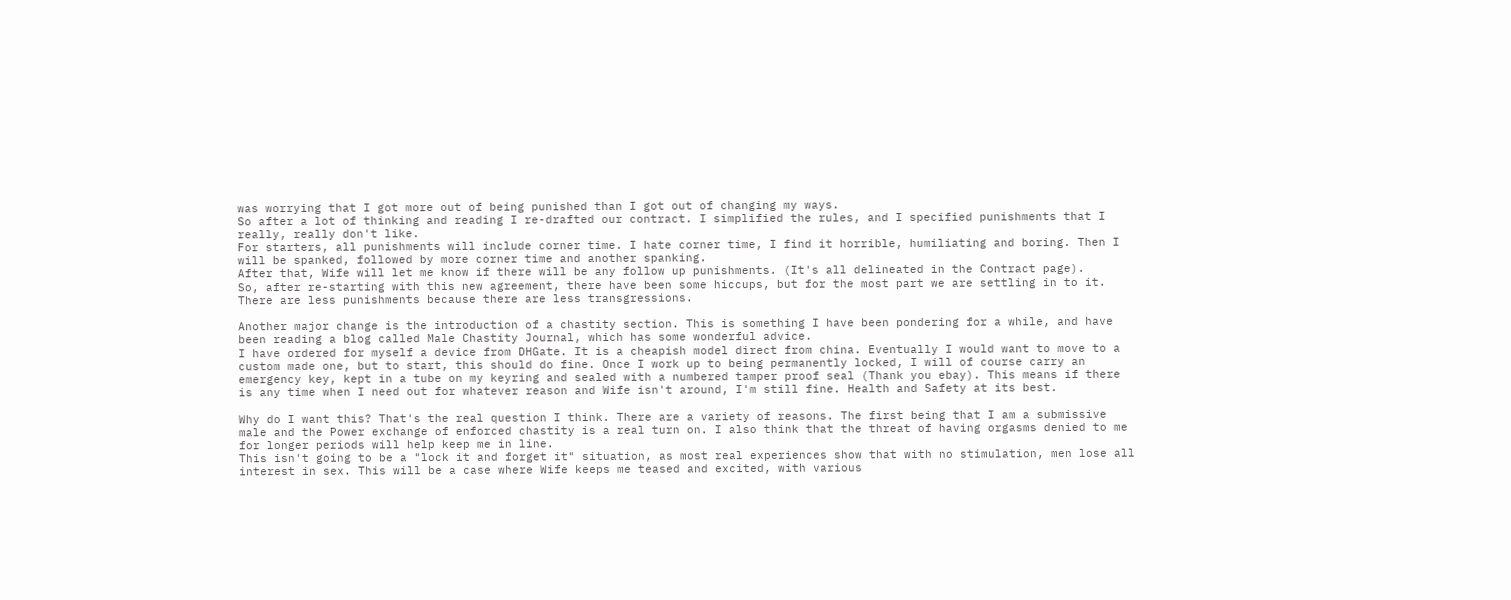was worrying that I got more out of being punished than I got out of changing my ways.
So after a lot of thinking and reading I re-drafted our contract. I simplified the rules, and I specified punishments that I really, really don't like.
For starters, all punishments will include corner time. I hate corner time, I find it horrible, humiliating and boring. Then I will be spanked, followed by more corner time and another spanking.
After that, Wife will let me know if there will be any follow up punishments. (It's all delineated in the Contract page).
So, after re-starting with this new agreement, there have been some hiccups, but for the most part we are settling in to it. There are less punishments because there are less transgressions.

Another major change is the introduction of a chastity section. This is something I have been pondering for a while, and have been reading a blog called Male Chastity Journal, which has some wonderful advice.
I have ordered for myself a device from DHGate. It is a cheapish model direct from china. Eventually I would want to move to a custom made one, but to start, this should do fine. Once I work up to being permanently locked, I will of course carry an emergency key, kept in a tube on my keyring and sealed with a numbered tamper proof seal (Thank you ebay). This means if there is any time when I need out for whatever reason and Wife isn't around, I'm still fine. Health and Safety at its best.

Why do I want this? That's the real question I think. There are a variety of reasons. The first being that I am a submissive male and the Power exchange of enforced chastity is a real turn on. I also think that the threat of having orgasms denied to me for longer periods will help keep me in line.
This isn't going to be a "lock it and forget it" situation, as most real experiences show that with no stimulation, men lose all interest in sex. This will be a case where Wife keeps me teased and excited, with various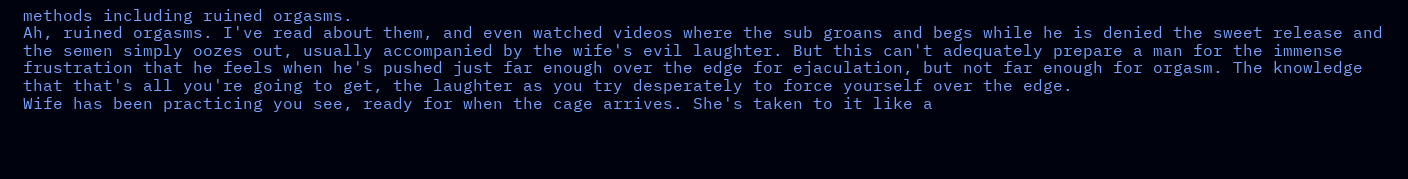methods including ruined orgasms.
Ah, ruined orgasms. I've read about them, and even watched videos where the sub groans and begs while he is denied the sweet release and the semen simply oozes out, usually accompanied by the wife's evil laughter. But this can't adequately prepare a man for the immense frustration that he feels when he's pushed just far enough over the edge for ejaculation, but not far enough for orgasm. The knowledge that that's all you're going to get, the laughter as you try desperately to force yourself over the edge.
Wife has been practicing you see, ready for when the cage arrives. She's taken to it like a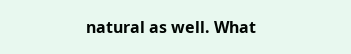natural as well. What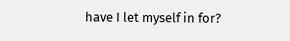have I let myself in for?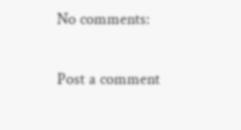No comments:

Post a comment